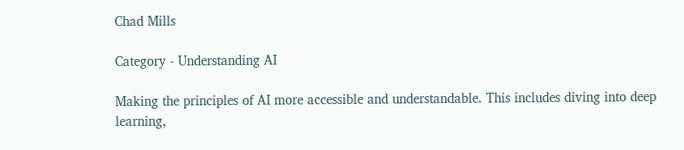Chad Mills

Category - Understanding AI

Making the principles of AI more accessible and understandable. This includes diving into deep learning,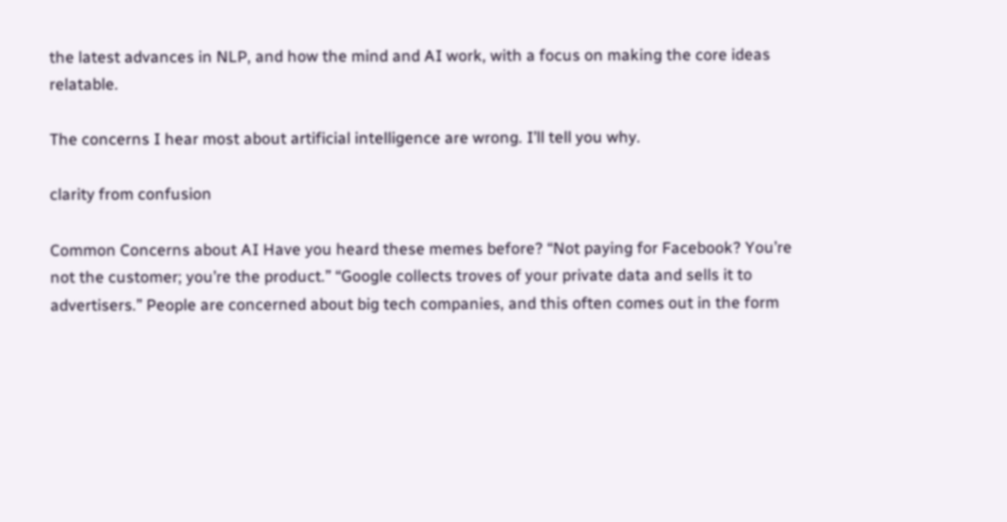the latest advances in NLP, and how the mind and AI work, with a focus on making the core ideas relatable.

The concerns I hear most about artificial intelligence are wrong. I’ll tell you why.

clarity from confusion

Common Concerns about AI Have you heard these memes before? “Not paying for Facebook? You’re not the customer; you’re the product.” “Google collects troves of your private data and sells it to advertisers.” People are concerned about big tech companies, and this often comes out in the form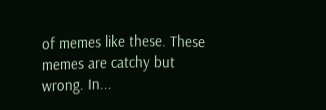of memes like these. These memes are catchy but wrong. In...